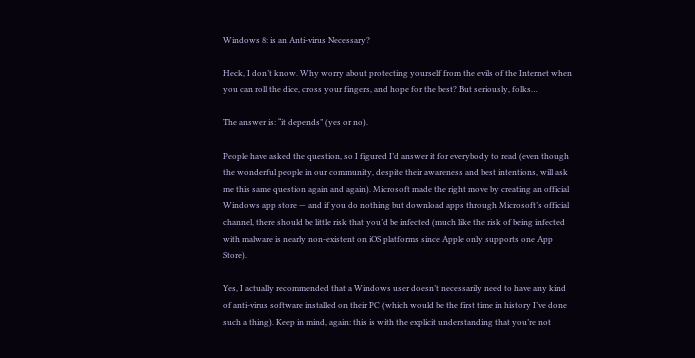Windows 8: is an Anti-virus Necessary?

Heck, I don’t know. Why worry about protecting yourself from the evils of the Internet when you can roll the dice, cross your fingers, and hope for the best? But seriously, folks…

The answer is: “it depends” (yes or no).

People have asked the question, so I figured I’d answer it for everybody to read (even though the wonderful people in our community, despite their awareness and best intentions, will ask me this same question again and again). Microsoft made the right move by creating an official Windows app store — and if you do nothing but download apps through Microsoft’s official channel, there should be little risk that you’d be infected (much like the risk of being infected with malware is nearly non-existent on iOS platforms since Apple only supports one App Store).

Yes, I actually recommended that a Windows user doesn’t necessarily need to have any kind of anti-virus software installed on their PC (which would be the first time in history I’ve done such a thing). Keep in mind, again: this is with the explicit understanding that you’re not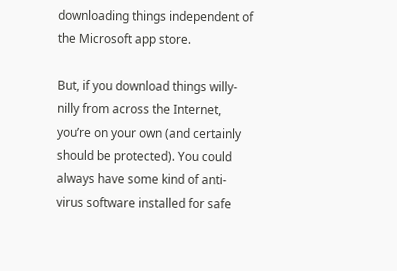downloading things independent of the Microsoft app store.

But, if you download things willy-nilly from across the Internet, you’re on your own (and certainly should be protected). You could always have some kind of anti-virus software installed for safe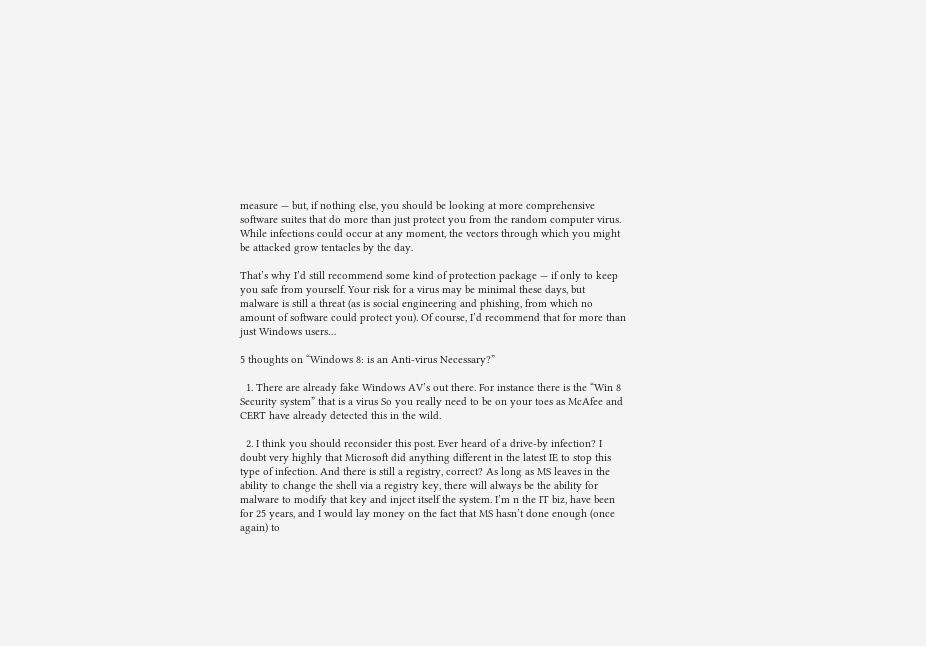measure — but, if nothing else, you should be looking at more comprehensive software suites that do more than just protect you from the random computer virus. While infections could occur at any moment, the vectors through which you might be attacked grow tentacles by the day.

That’s why I’d still recommend some kind of protection package — if only to keep you safe from yourself. Your risk for a virus may be minimal these days, but malware is still a threat (as is social engineering and phishing, from which no amount of software could protect you). Of course, I’d recommend that for more than just Windows users…

5 thoughts on “Windows 8: is an Anti-virus Necessary?”

  1. There are already fake Windows AV’s out there. For instance there is the “Win 8 Security system” that is a virus So you really need to be on your toes as McAfee and CERT have already detected this in the wild.

  2. I think you should reconsider this post. Ever heard of a drive-by infection? I doubt very highly that Microsoft did anything different in the latest IE to stop this type of infection. And there is still a registry, correct? As long as MS leaves in the ability to change the shell via a registry key, there will always be the ability for malware to modify that key and inject itself the system. I’m n the IT biz, have been for 25 years, and I would lay money on the fact that MS hasn’t done enough (once again) to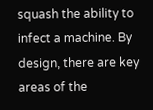squash the ability to infect a machine. By design, there are key areas of the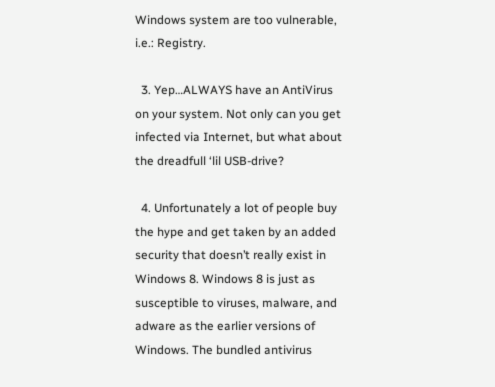Windows system are too vulnerable, i.e.: Registry.

  3. Yep…ALWAYS have an AntiVirus on your system. Not only can you get infected via Internet, but what about the dreadfull ‘lil USB-drive?

  4. Unfortunately a lot of people buy the hype and get taken by an added security that doesn’t really exist in Windows 8. Windows 8 is just as susceptible to viruses, malware, and adware as the earlier versions of Windows. The bundled antivirus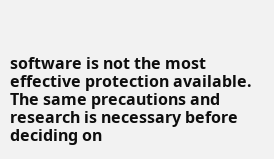software is not the most effective protection available. The same precautions and research is necessary before deciding on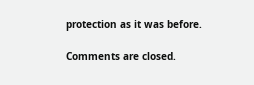protection as it was before.

Comments are closed.